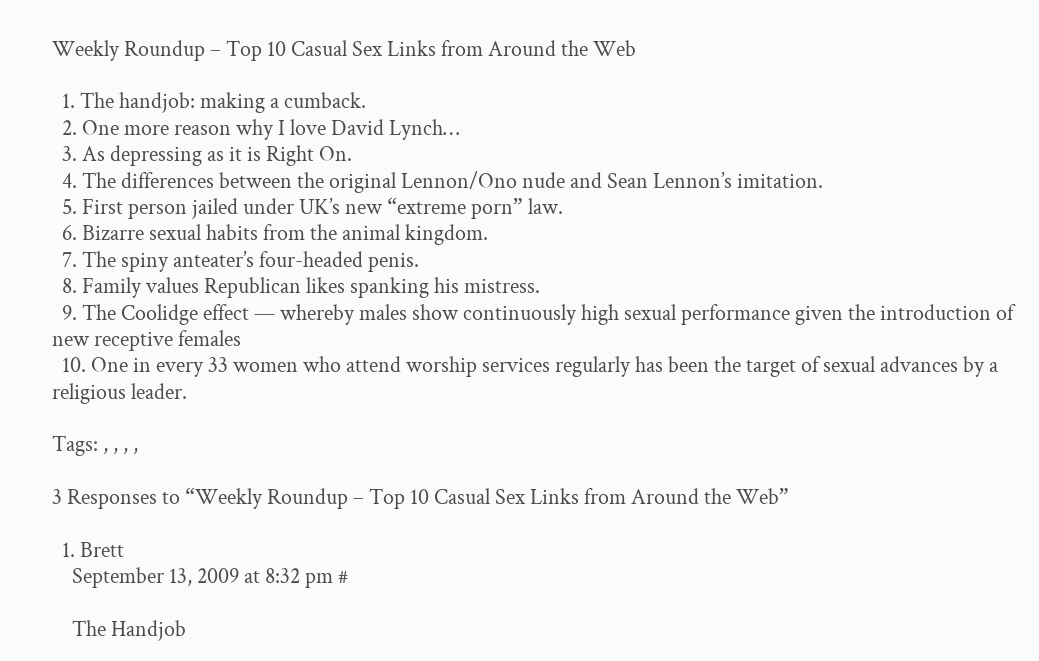Weekly Roundup – Top 10 Casual Sex Links from Around the Web

  1. The handjob: making a cumback.
  2. One more reason why I love David Lynch…
  3. As depressing as it is Right On.
  4. The differences between the original Lennon/Ono nude and Sean Lennon’s imitation.
  5. First person jailed under UK’s new “extreme porn” law.
  6. Bizarre sexual habits from the animal kingdom.
  7. The spiny anteater’s four-headed penis.
  8. Family values Republican likes spanking his mistress.
  9. The Coolidge effect — whereby males show continuously high sexual performance given the introduction of new receptive females
  10. One in every 33 women who attend worship services regularly has been the target of sexual advances by a religious leader.

Tags: , , , ,

3 Responses to “Weekly Roundup – Top 10 Casual Sex Links from Around the Web”

  1. Brett
    September 13, 2009 at 8:32 pm #

    The Handjob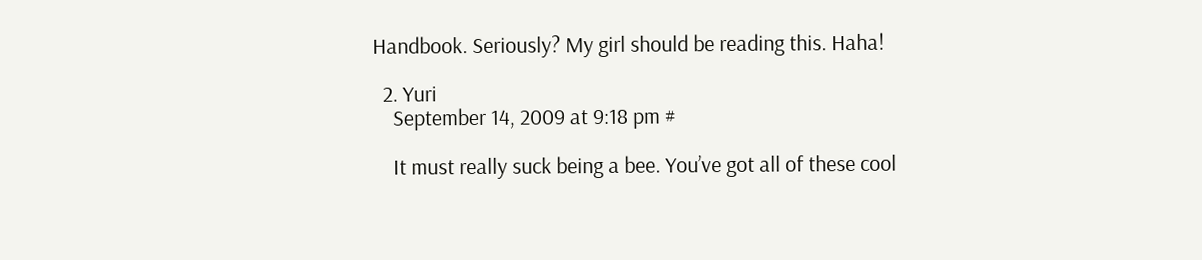Handbook. Seriously? My girl should be reading this. Haha!

  2. Yuri
    September 14, 2009 at 9:18 pm #

    It must really suck being a bee. You’ve got all of these cool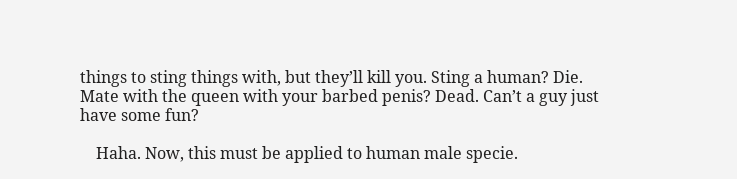things to sting things with, but they’ll kill you. Sting a human? Die. Mate with the queen with your barbed penis? Dead. Can’t a guy just have some fun?

    Haha. Now, this must be applied to human male specie.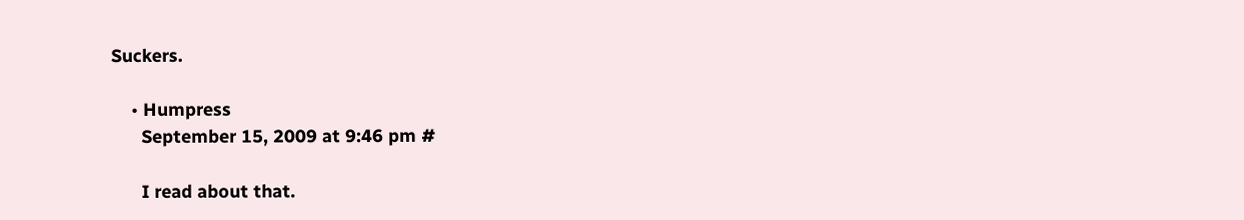Suckers.

    • Humpress
      September 15, 2009 at 9:46 pm #

      I read about that.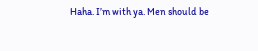Haha. I’m with ya. Men should be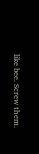like bee. Screw them.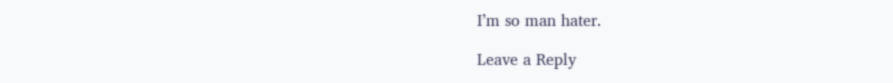I’m so man hater.

Leave a Reply